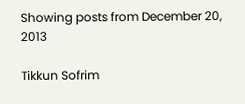Showing posts from December 20, 2013

Tikkun Sofrim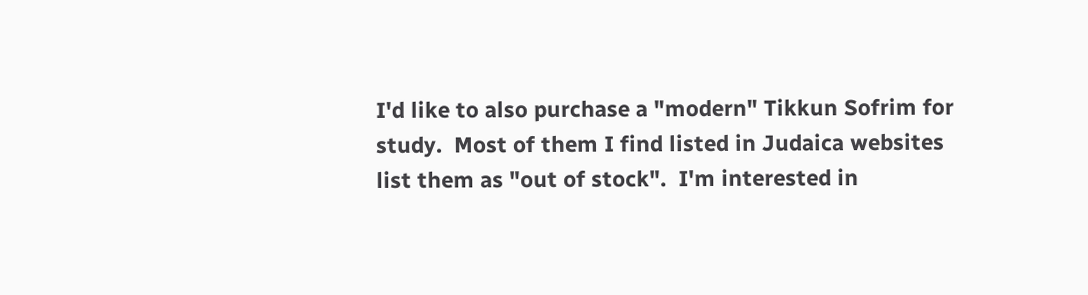I'd like to also purchase a "modern" Tikkun Sofrim for study.  Most of them I find listed in Judaica websites list them as "out of stock".  I'm interested in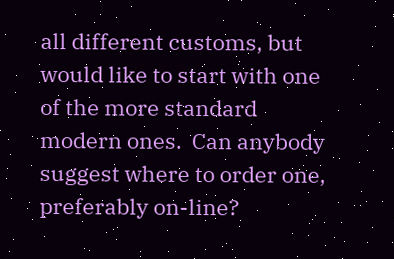all different customs, but would like to start with one of the more standard modern ones.  Can anybody suggest where to order one, preferably on-line?